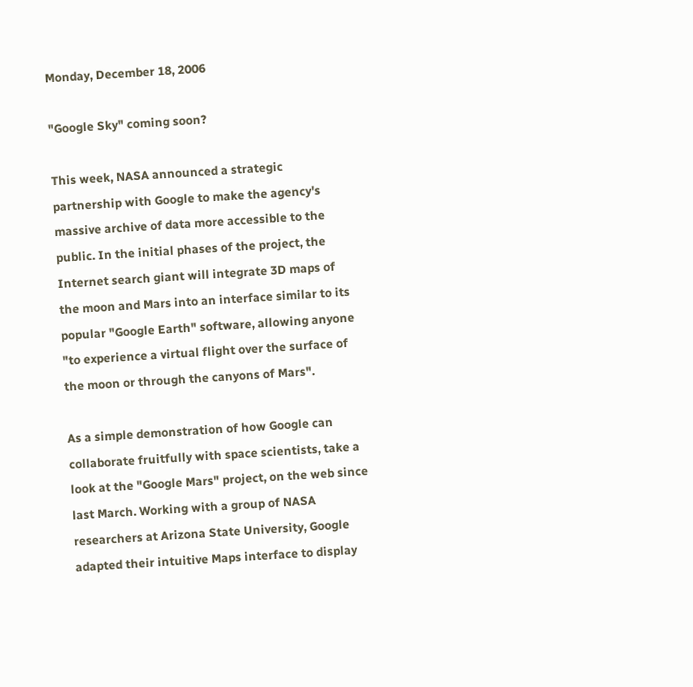Monday, December 18, 2006

"Google Sky" coming soon?

This week, NASA announced a strategic partnership with Google to make the agency's massive archive of data more accessible to the public. In the initial phases of the project, the Internet search giant will integrate 3D maps of the moon and Mars into an interface similar to its popular "Google Earth" software, allowing anyone "to experience a virtual flight over the surface of the moon or through the canyons of Mars".

As a simple demonstration of how Google can collaborate fruitfully with space scientists, take a look at the "Google Mars" project, on the web since last March. Working with a group of NASA researchers at Arizona State University, Google adapted their intuitive Maps interface to display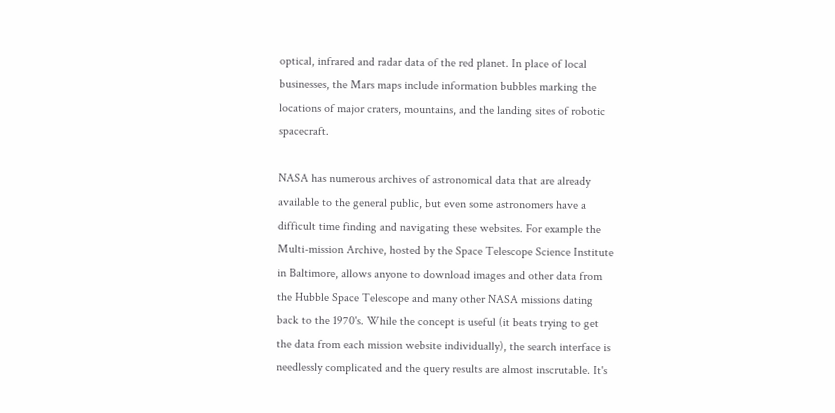optical, infrared and radar data of the red planet. In place of local businesses, the Mars maps include information bubbles marking the locations of major craters, mountains, and the landing sites of robotic spacecraft.

NASA has numerous archives of astronomical data that are already available to the general public, but even some astronomers have a difficult time finding and navigating these websites. For example the Multi-mission Archive, hosted by the Space Telescope Science Institute in Baltimore, allows anyone to download images and other data from the Hubble Space Telescope and many other NASA missions dating back to the 1970's. While the concept is useful (it beats trying to get the data from each mission website individually), the search interface is needlessly complicated and the query results are almost inscrutable. It's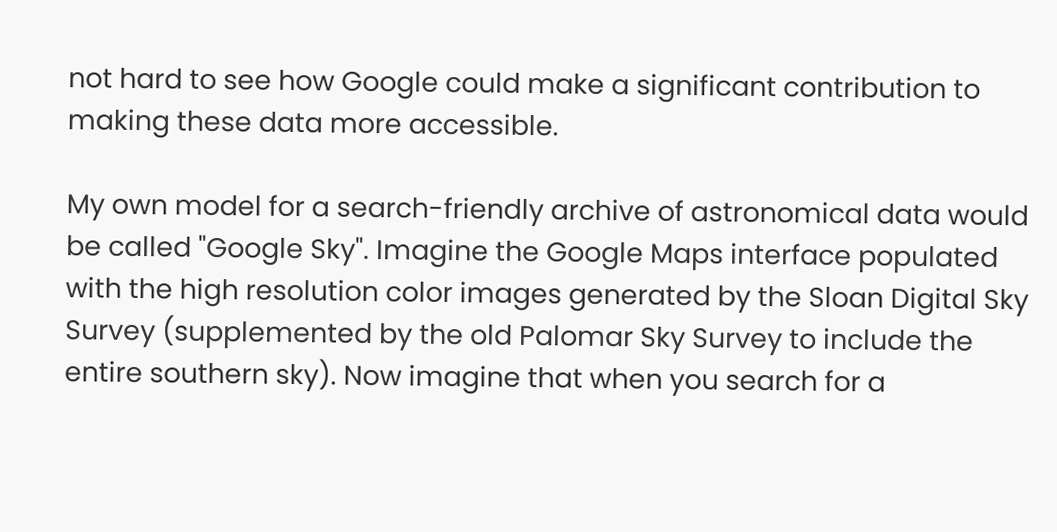not hard to see how Google could make a significant contribution to making these data more accessible.

My own model for a search-friendly archive of astronomical data would be called "Google Sky". Imagine the Google Maps interface populated with the high resolution color images generated by the Sloan Digital Sky Survey (supplemented by the old Palomar Sky Survey to include the entire southern sky). Now imagine that when you search for a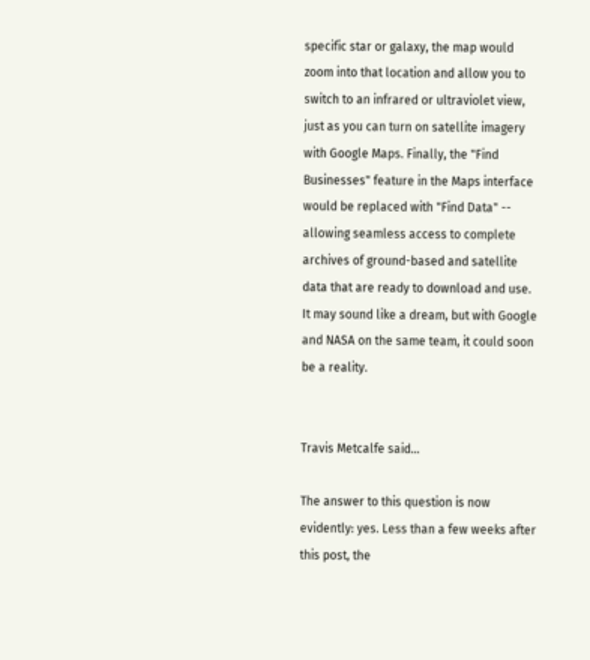specific star or galaxy, the map would zoom into that location and allow you to switch to an infrared or ultraviolet view, just as you can turn on satellite imagery with Google Maps. Finally, the "Find Businesses" feature in the Maps interface would be replaced with "Find Data" -- allowing seamless access to complete archives of ground-based and satellite data that are ready to download and use. It may sound like a dream, but with Google and NASA on the same team, it could soon be a reality.


Travis Metcalfe said...

The answer to this question is now evidently: yes. Less than a few weeks after this post, the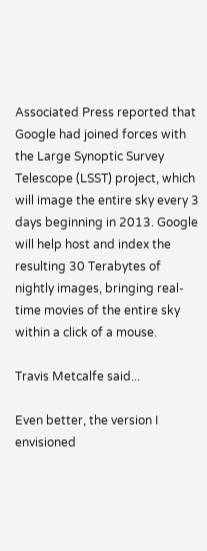Associated Press reported that Google had joined forces with the Large Synoptic Survey Telescope (LSST) project, which will image the entire sky every 3 days beginning in 2013. Google will help host and index the resulting 30 Terabytes of nightly images, bringing real-time movies of the entire sky within a click of a mouse.

Travis Metcalfe said...

Even better, the version I envisioned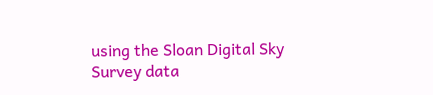using the Sloan Digital Sky Survey data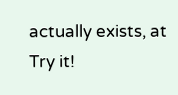actually exists, at Try it!